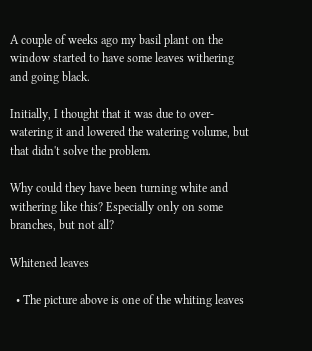A couple of weeks ago my basil plant on the window started to have some leaves withering and going black.

Initially, I thought that it was due to over-watering it and lowered the watering volume, but that didn't solve the problem.

Why could they have been turning white and withering like this? Especially only on some branches, but not all?

Whitened leaves

  • The picture above is one of the whiting leaves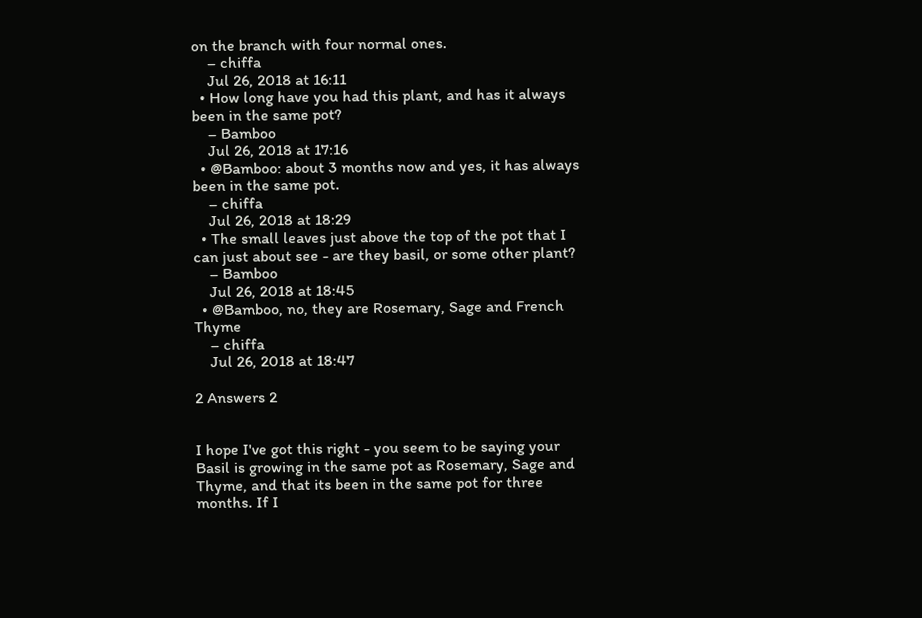on the branch with four normal ones.
    – chiffa
    Jul 26, 2018 at 16:11
  • How long have you had this plant, and has it always been in the same pot?
    – Bamboo
    Jul 26, 2018 at 17:16
  • @Bamboo: about 3 months now and yes, it has always been in the same pot.
    – chiffa
    Jul 26, 2018 at 18:29
  • The small leaves just above the top of the pot that I can just about see - are they basil, or some other plant?
    – Bamboo
    Jul 26, 2018 at 18:45
  • @Bamboo, no, they are Rosemary, Sage and French Thyme
    – chiffa
    Jul 26, 2018 at 18:47

2 Answers 2


I hope I've got this right - you seem to be saying your Basil is growing in the same pot as Rosemary, Sage and Thyme, and that its been in the same pot for three months. If I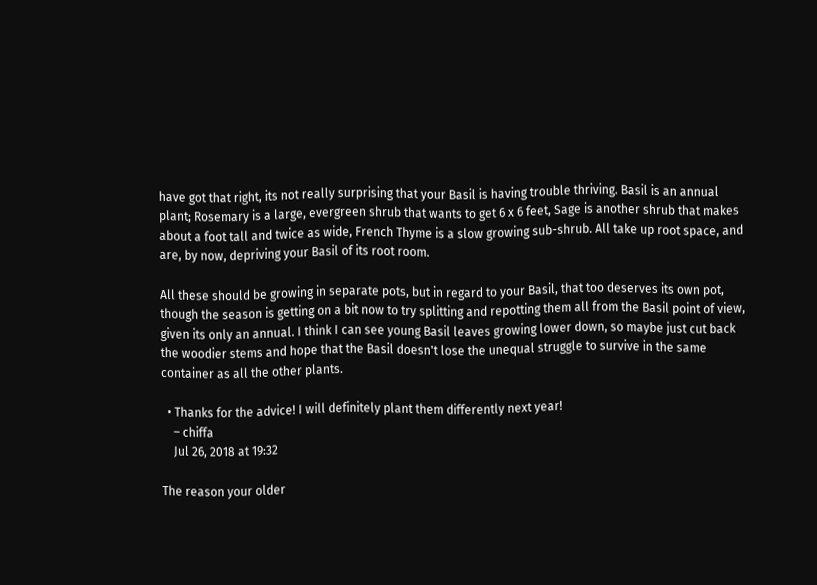have got that right, its not really surprising that your Basil is having trouble thriving. Basil is an annual plant; Rosemary is a large, evergreen shrub that wants to get 6 x 6 feet, Sage is another shrub that makes about a foot tall and twice as wide, French Thyme is a slow growing sub-shrub. All take up root space, and are, by now, depriving your Basil of its root room.

All these should be growing in separate pots, but in regard to your Basil, that too deserves its own pot, though the season is getting on a bit now to try splitting and repotting them all from the Basil point of view, given its only an annual. I think I can see young Basil leaves growing lower down, so maybe just cut back the woodier stems and hope that the Basil doesn't lose the unequal struggle to survive in the same container as all the other plants.

  • Thanks for the advice! I will definitely plant them differently next year!
    – chiffa
    Jul 26, 2018 at 19:32

The reason your older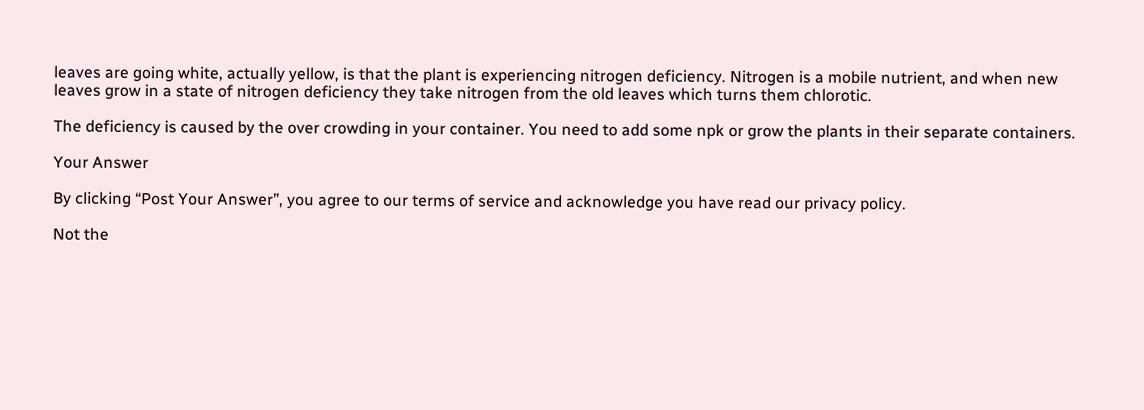leaves are going white, actually yellow, is that the plant is experiencing nitrogen deficiency. Nitrogen is a mobile nutrient, and when new leaves grow in a state of nitrogen deficiency they take nitrogen from the old leaves which turns them chlorotic.

The deficiency is caused by the over crowding in your container. You need to add some npk or grow the plants in their separate containers.

Your Answer

By clicking “Post Your Answer”, you agree to our terms of service and acknowledge you have read our privacy policy.

Not the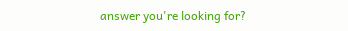answer you're looking for?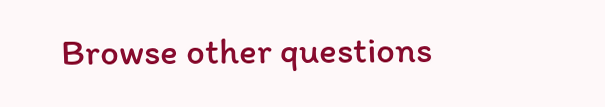Browse other questions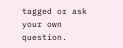tagged or ask your own question.